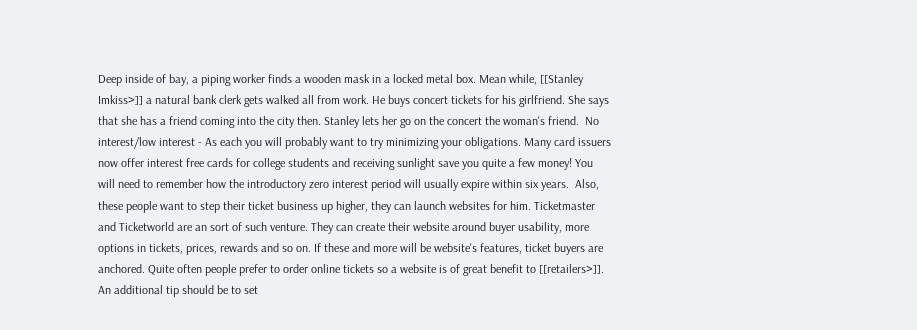Deep inside of bay, a piping worker finds a wooden mask in a locked metal box. Mean while, [[Stanley Imkiss>]] a natural bank clerk gets walked all from work. He buys concert tickets for his girlfriend. She says that she has a friend coming into the city then. Stanley lets her go on the concert the woman's friend.  No interest/low interest - As each you will probably want to try minimizing your obligations. Many card issuers now offer interest free cards for college students and receiving sunlight save you quite a few money! You will need to remember how the introductory zero interest period will usually expire within six years.  Also, these people want to step their ticket business up higher, they can launch websites for him. Ticketmaster and Ticketworld are an sort of such venture. They can create their website around buyer usability, more options in tickets, prices, rewards and so on. If these and more will be website's features, ticket buyers are anchored. Quite often people prefer to order online tickets so a website is of great benefit to [[retailers>]].  An additional tip should be to set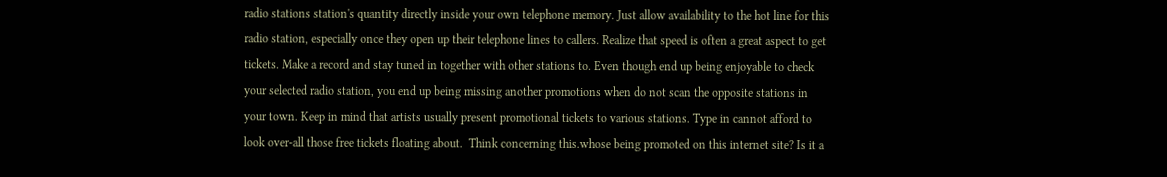radio stations station's quantity directly inside your own telephone memory. Just allow availability to the hot line for this radio station, especially once they open up their telephone lines to callers. Realize that speed is often a great aspect to get tickets. Make a record and stay tuned in together with other stations to. Even though end up being enjoyable to check your selected radio station, you end up being missing another promotions when do not scan the opposite stations in your town. Keep in mind that artists usually present promotional tickets to various stations. Type in cannot afford to look over-all those free tickets floating about.  Think concerning this.whose being promoted on this internet site? Is it a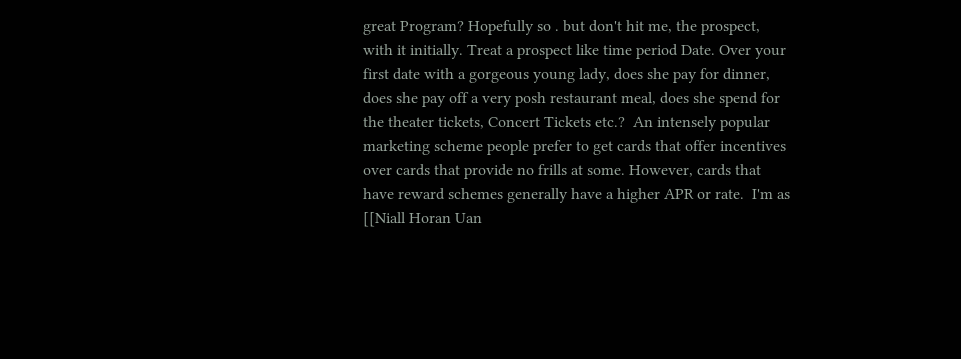great Program? Hopefully so . but don't hit me, the prospect, with it initially. Treat a prospect like time period Date. Over your first date with a gorgeous young lady, does she pay for dinner, does she pay off a very posh restaurant meal, does she spend for the theater tickets, Concert Tickets etc.?  An intensely popular marketing scheme people prefer to get cards that offer incentives over cards that provide no frills at some. However, cards that have reward schemes generally have a higher APR or rate.  I'm as  [[Niall Horan Uan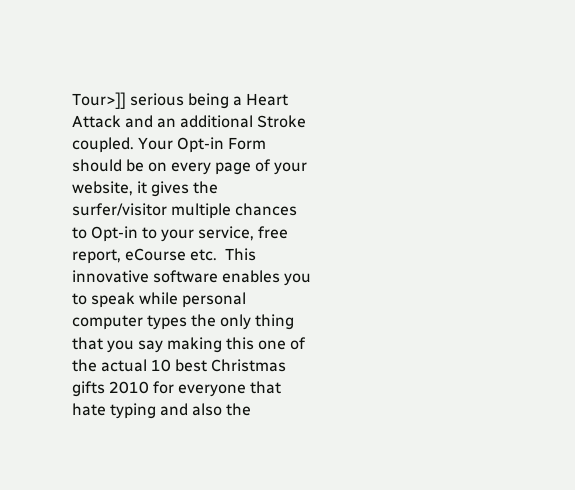Tour>]] serious being a Heart Attack and an additional Stroke coupled. Your Opt-in Form should be on every page of your website, it gives the surfer/visitor multiple chances to Opt-in to your service, free report, eCourse etc.  This innovative software enables you to speak while personal computer types the only thing that you say making this one of the actual 10 best Christmas gifts 2010 for everyone that hate typing and also the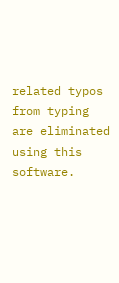related typos from typing are eliminated using this software.